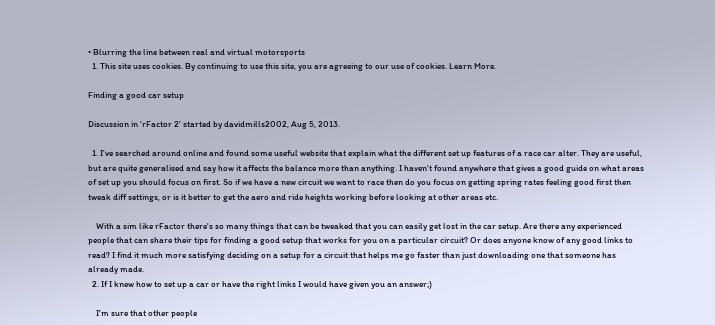• Blurring the line between real and virtual motorsports
  1. This site uses cookies. By continuing to use this site, you are agreeing to our use of cookies. Learn More.

Finding a good car setup

Discussion in 'rFactor 2' started by davidmills2002, Aug 5, 2013.

  1. I've searched around online and found some useful website that explain what the different set up features of a race car alter. They are useful, but are quite generalised and say how it affects the balance more than anything. I haven't found anywhere that gives a good guide on what areas of set up you should focus on first. So if we have a new circuit we want to race then do you focus on getting spring rates feeling good first then tweak diff settings, or is it better to get the aero and ride heights working before looking at other areas etc.

    With a sim like rFactor there's so many things that can be tweaked that you can easily get lost in the car setup. Are there any experienced people that can share their tips for finding a good setup that works for you on a particular circuit? Or does anyone know of any good links to read? I find it much more satisfying deciding on a setup for a circuit that helps me go faster than just downloading one that someone has already made.
  2. If I knew how to set up a car or have the right links I would have given you an answer;)

    I'm sure that other people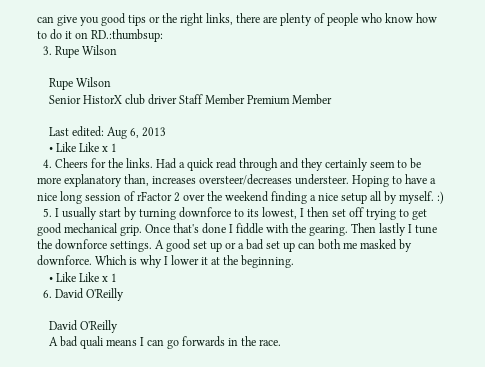can give you good tips or the right links, there are plenty of people who know how to do it on RD.:thumbsup:
  3. Rupe Wilson

    Rupe Wilson
    Senior HistorX club driver Staff Member Premium Member

    Last edited: Aug 6, 2013
    • Like Like x 1
  4. Cheers for the links. Had a quick read through and they certainly seem to be more explanatory than, increases oversteer/decreases understeer. Hoping to have a nice long session of rFactor 2 over the weekend finding a nice setup all by myself. :)
  5. I usually start by turning downforce to its lowest, I then set off trying to get good mechanical grip. Once that's done I fiddle with the gearing. Then lastly I tune the downforce settings. A good set up or a bad set up can both me masked by downforce. Which is why I lower it at the beginning.
    • Like Like x 1
  6. David O'Reilly

    David O'Reilly
    A bad quali means I can go forwards in the race.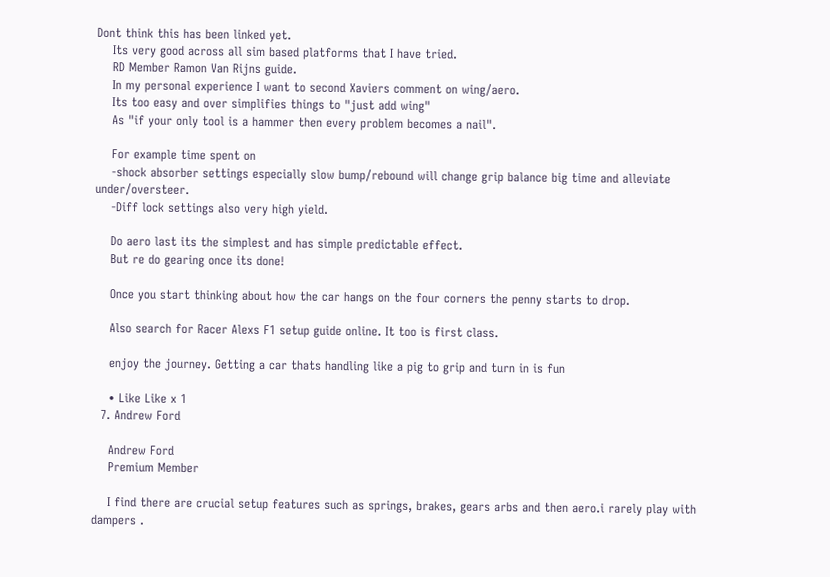Dont think this has been linked yet.
    Its very good across all sim based platforms that I have tried.
    RD Member Ramon Van Rijns guide.
    In my personal experience I want to second Xaviers comment on wing/aero.
    Its too easy and over simplifies things to "just add wing"
    As "if your only tool is a hammer then every problem becomes a nail".

    For example time spent on
    -shock absorber settings especially slow bump/rebound will change grip balance big time and alleviate under/oversteer.
    -Diff lock settings also very high yield.

    Do aero last its the simplest and has simple predictable effect.
    But re do gearing once its done!

    Once you start thinking about how the car hangs on the four corners the penny starts to drop.

    Also search for Racer Alexs F1 setup guide online. It too is first class.

    enjoy the journey. Getting a car thats handling like a pig to grip and turn in is fun

    • Like Like x 1
  7. Andrew Ford

    Andrew Ford
    Premium Member

    I find there are crucial setup features such as springs, brakes, gears arbs and then aero.i rarely play with dampers .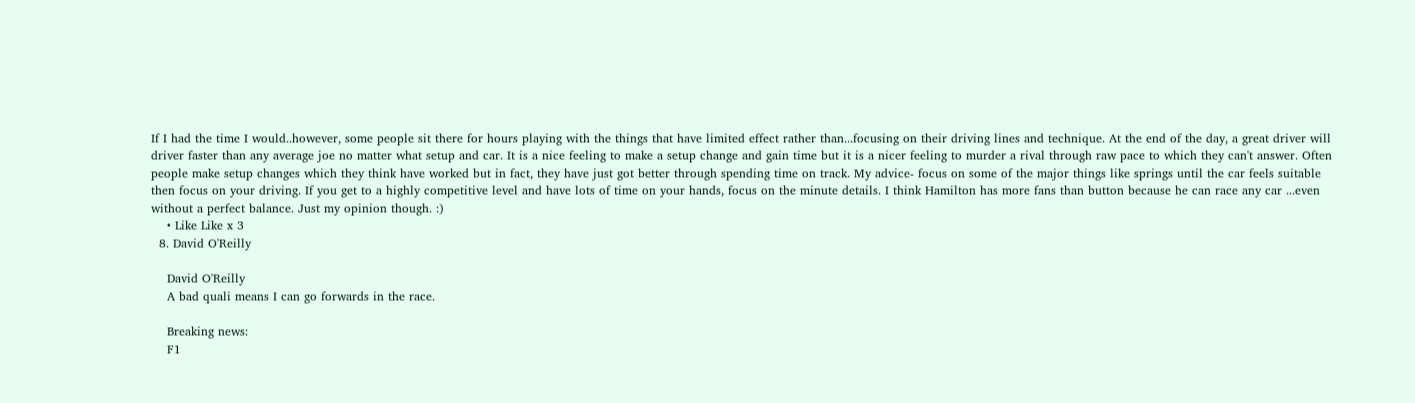If I had the time I would..however, some people sit there for hours playing with the things that have limited effect rather than...focusing on their driving lines and technique. At the end of the day, a great driver will driver faster than any average joe no matter what setup and car. It is a nice feeling to make a setup change and gain time but it is a nicer feeling to murder a rival through raw pace to which they can't answer. Often people make setup changes which they think have worked but in fact, they have just got better through spending time on track. My advice- focus on some of the major things like springs until the car feels suitable then focus on your driving. If you get to a highly competitive level and have lots of time on your hands, focus on the minute details. I think Hamilton has more fans than button because he can race any car ...even without a perfect balance. Just my opinion though. :)
    • Like Like x 3
  8. David O'Reilly

    David O'Reilly
    A bad quali means I can go forwards in the race.

    Breaking news:
    F1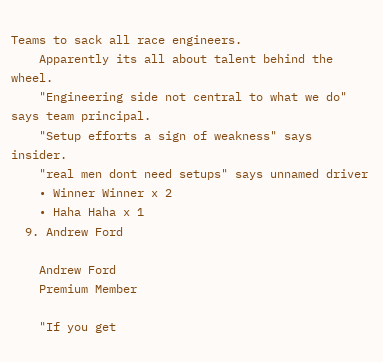Teams to sack all race engineers.
    Apparently its all about talent behind the wheel.
    "Engineering side not central to what we do" says team principal.
    "Setup efforts a sign of weakness" says insider.
    "real men dont need setups" says unnamed driver
    • Winner Winner x 2
    • Haha Haha x 1
  9. Andrew Ford

    Andrew Ford
    Premium Member

    "If you get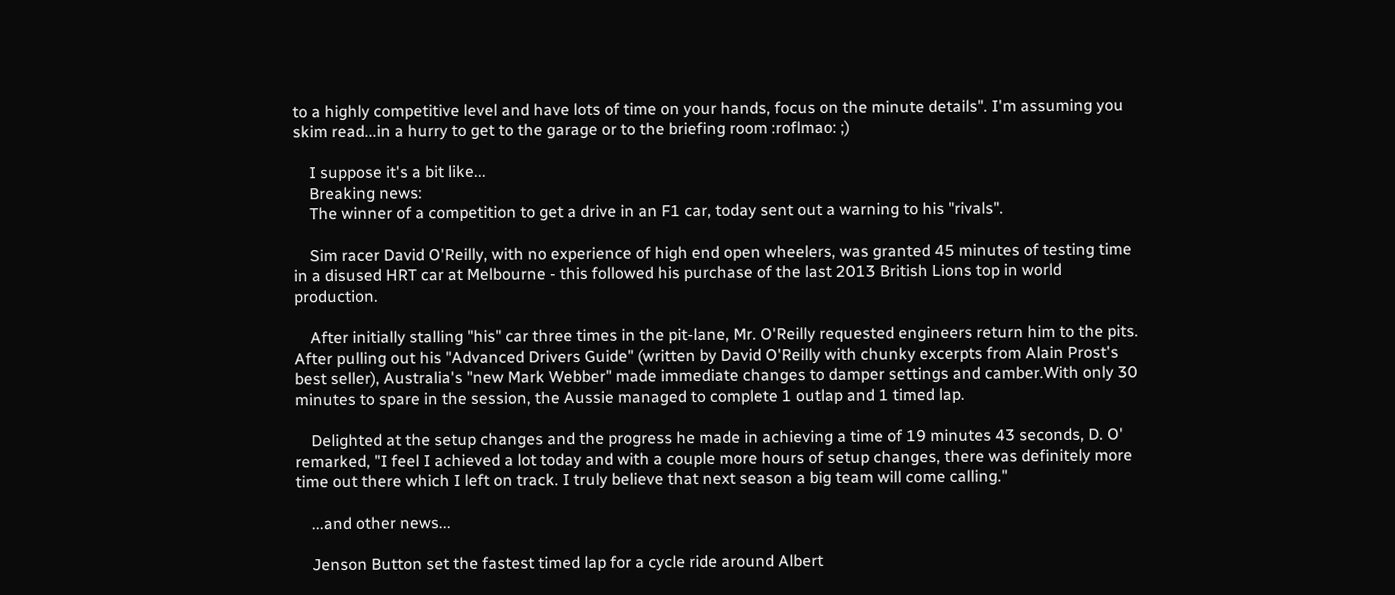to a highly competitive level and have lots of time on your hands, focus on the minute details". I'm assuming you skim read...in a hurry to get to the garage or to the briefing room :roflmao: ;)

    I suppose it's a bit like...
    Breaking news:
    The winner of a competition to get a drive in an F1 car, today sent out a warning to his "rivals".

    Sim racer David O'Reilly, with no experience of high end open wheelers, was granted 45 minutes of testing time in a disused HRT car at Melbourne - this followed his purchase of the last 2013 British Lions top in world production.

    After initially stalling "his" car three times in the pit-lane, Mr. O'Reilly requested engineers return him to the pits. After pulling out his "Advanced Drivers Guide" (written by David O'Reilly with chunky excerpts from Alain Prost's best seller), Australia's "new Mark Webber" made immediate changes to damper settings and camber.With only 30 minutes to spare in the session, the Aussie managed to complete 1 outlap and 1 timed lap.

    Delighted at the setup changes and the progress he made in achieving a time of 19 minutes 43 seconds, D. O' remarked, "I feel I achieved a lot today and with a couple more hours of setup changes, there was definitely more time out there which I left on track. I truly believe that next season a big team will come calling."

    ...and other news...

    Jenson Button set the fastest timed lap for a cycle ride around Albert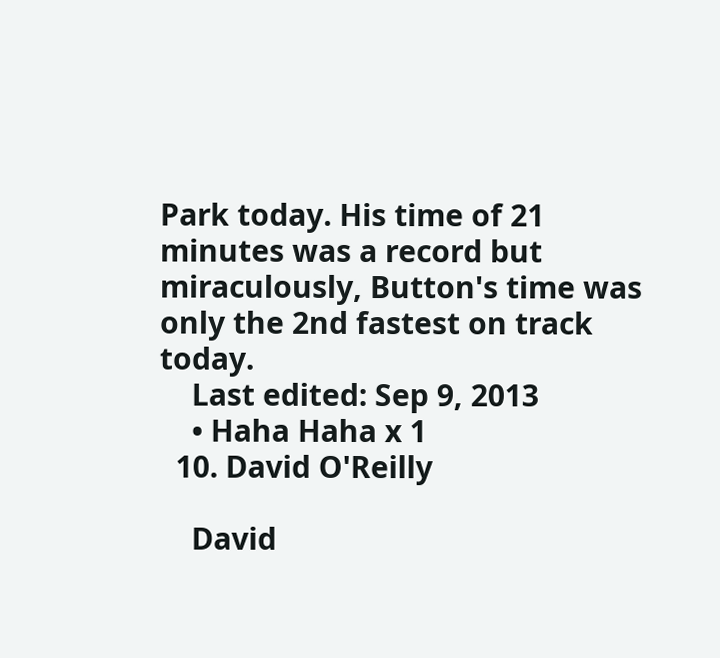Park today. His time of 21 minutes was a record but miraculously, Button's time was only the 2nd fastest on track today.
    Last edited: Sep 9, 2013
    • Haha Haha x 1
  10. David O'Reilly

    David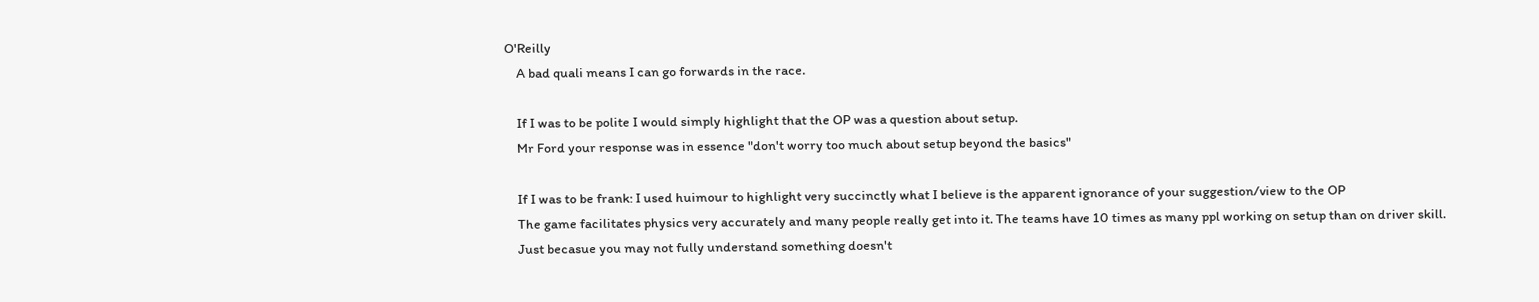O'Reilly
    A bad quali means I can go forwards in the race.

    If I was to be polite I would simply highlight that the OP was a question about setup.
    Mr Ford your response was in essence "don't worry too much about setup beyond the basics"

    If I was to be frank: I used huimour to highlight very succinctly what I believe is the apparent ignorance of your suggestion/view to the OP
    The game facilitates physics very accurately and many people really get into it. The teams have 10 times as many ppl working on setup than on driver skill.
    Just becasue you may not fully understand something doesn't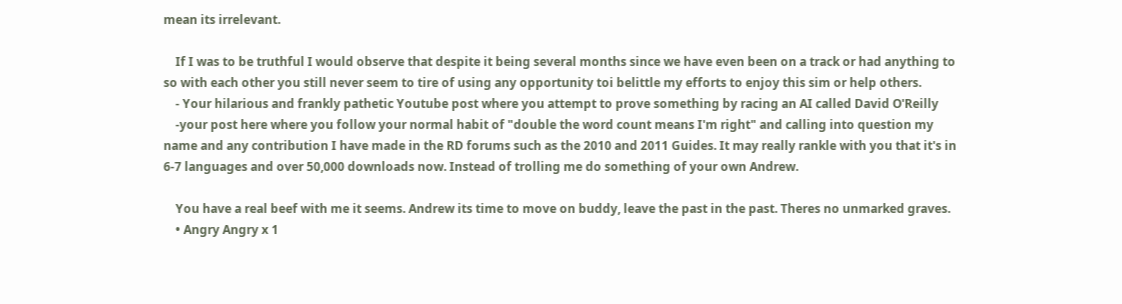mean its irrelevant.

    If I was to be truthful I would observe that despite it being several months since we have even been on a track or had anything to so with each other you still never seem to tire of using any opportunity toi belittle my efforts to enjoy this sim or help others.
    - Your hilarious and frankly pathetic Youtube post where you attempt to prove something by racing an AI called David O'Reilly
    -your post here where you follow your normal habit of "double the word count means I'm right" and calling into question my name and any contribution I have made in the RD forums such as the 2010 and 2011 Guides. It may really rankle with you that it's in 6-7 languages and over 50,000 downloads now. Instead of trolling me do something of your own Andrew.

    You have a real beef with me it seems. Andrew its time to move on buddy, leave the past in the past. Theres no unmarked graves.
    • Angry Angry x 1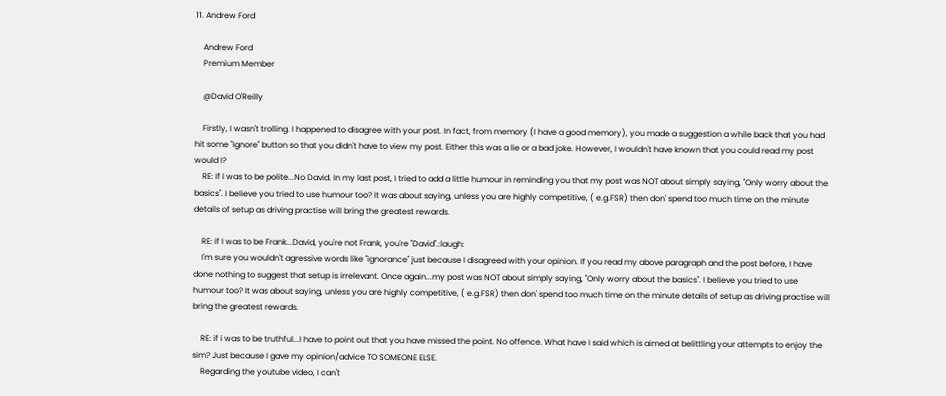11. Andrew Ford

    Andrew Ford
    Premium Member

    @David O'Reilly

    Firstly, I wasn't trolling. I happened to disagree with your post. In fact, from memory (I have a good memory), you made a suggestion a while back that you had hit some "Ignore" button so that you didn't have to view my post. Either this was a lie or a bad joke. However, I wouldn't have known that you could read my post would I?
    RE: If I was to be polite...No David. In my last post, I tried to add a little humour in reminding you that my post was NOT about simply saying, "Only worry about the basics". I believe you tried to use humour too? It was about saying, unless you are highly competitive, ( e.g.FSR) then don' spend too much time on the minute details of setup as driving practise will bring the greatest rewards.

    RE: If I was to be Frank...David, you're not Frank, you're "David".:laugh:
    I'm sure you wouldn't agressive words like "ignorance" just because I disagreed with your opinion. If you read my above paragraph and the post before, I have done nothing to suggest that setup is irrelevant. Once again...my post was NOT about simply saying, "Only worry about the basics". I believe you tried to use humour too? It was about saying, unless you are highly competitive, ( e.g.FSR) then don' spend too much time on the minute details of setup as driving practise will bring the greatest rewards.

    RE: if i was to be truthful...I have to point out that you have missed the point. No offence. What have I said which is aimed at belittling your attempts to enjoy the sim? Just because I gave my opinion/advice TO SOMEONE ELSE.
    Regarding the youtube video, I can't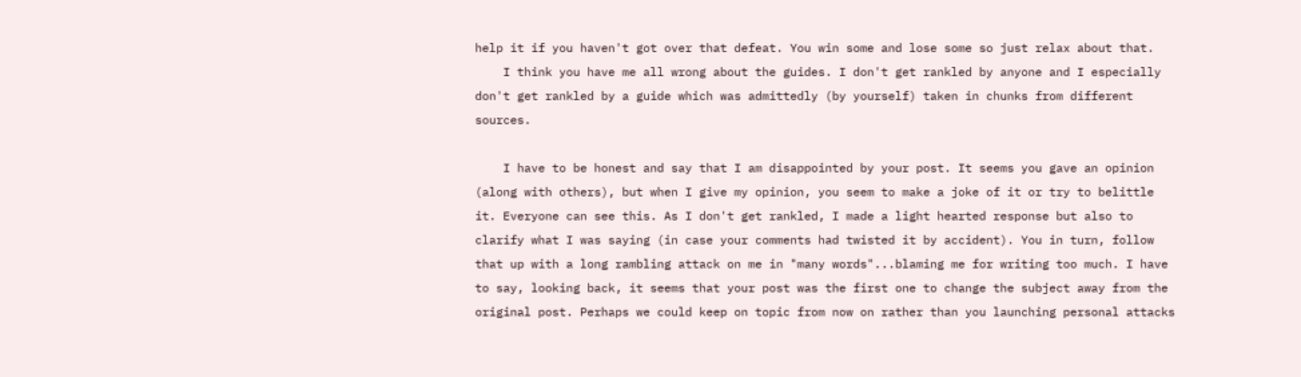help it if you haven't got over that defeat. You win some and lose some so just relax about that.
    I think you have me all wrong about the guides. I don't get rankled by anyone and I especially don't get rankled by a guide which was admittedly (by yourself) taken in chunks from different sources.

    I have to be honest and say that I am disappointed by your post. It seems you gave an opinion (along with others), but when I give my opinion, you seem to make a joke of it or try to belittle it. Everyone can see this. As I don't get rankled, I made a light hearted response but also to clarify what I was saying (in case your comments had twisted it by accident). You in turn, follow that up with a long rambling attack on me in "many words"...blaming me for writing too much. I have to say, looking back, it seems that your post was the first one to change the subject away from the original post. Perhaps we could keep on topic from now on rather than you launching personal attacks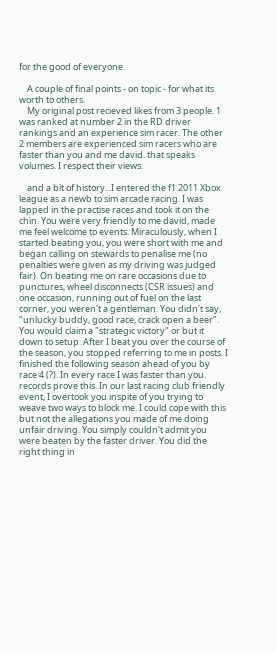for the good of everyone.

    A couple of final points - on topic - for what its worth to others.
    My original post recieved likes from 3 people. 1 was ranked at number 2 in the RD driver rankings and an experience sim racer. The other 2 members are experienced sim racers who are faster than you and me david. that speaks volumes. I respect their views.

    and a bit of history...I entered the f1 2011 Xbox league as a newb to sim arcade racing. I was lapped in the practise races and took it on the chin. You were very friendly to me david, made me feel welcome to events. Miraculously, when I started beating you, you were short with me and began calling on stewards to penalise me (no penalties were given as my driving was judged fair). On beating me on rare occasions due to punctures, wheel disconnects (CSR issues) and one occasion, running out of fuel on the last corner, you weren't a gentleman. You didn't say, "unlucky buddy, good race, crack open a beer". You would claim a "strategic victory" or but it down to setup. After I beat you over the course of the season, you stopped referring to me in posts. I finished the following season ahead of you by race 4 (?). In every race I was faster than you. records prove this. In our last racing club friendly event, I overtook you inspite of you trying to weave two ways to block me. I could cope with this but not the allegations you made of me doing unfair driving. You simply couldn't admit you were beaten by the faster driver. You did the right thing in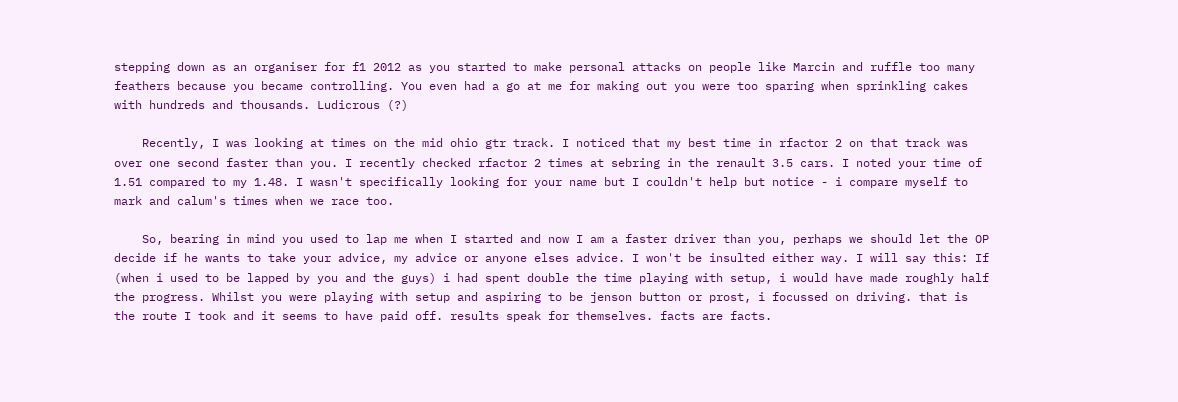stepping down as an organiser for f1 2012 as you started to make personal attacks on people like Marcin and ruffle too many feathers because you became controlling. You even had a go at me for making out you were too sparing when sprinkling cakes with hundreds and thousands. Ludicrous (?)

    Recently, I was looking at times on the mid ohio gtr track. I noticed that my best time in rfactor 2 on that track was over one second faster than you. I recently checked rfactor 2 times at sebring in the renault 3.5 cars. I noted your time of 1.51 compared to my 1.48. I wasn't specifically looking for your name but I couldn't help but notice - i compare myself to mark and calum's times when we race too.

    So, bearing in mind you used to lap me when I started and now I am a faster driver than you, perhaps we should let the OP decide if he wants to take your advice, my advice or anyone elses advice. I won't be insulted either way. I will say this: If (when i used to be lapped by you and the guys) i had spent double the time playing with setup, i would have made roughly half the progress. Whilst you were playing with setup and aspiring to be jenson button or prost, i focussed on driving. that is the route I took and it seems to have paid off. results speak for themselves. facts are facts.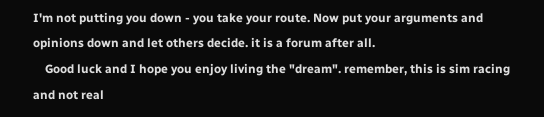I'm not putting you down - you take your route. Now put your arguments and opinions down and let others decide. it is a forum after all.
    Good luck and I hope you enjoy living the "dream". remember, this is sim racing and not real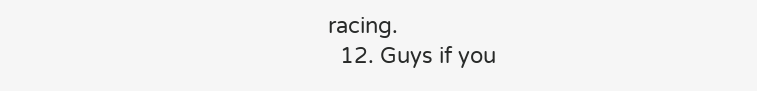racing.
  12. Guys if you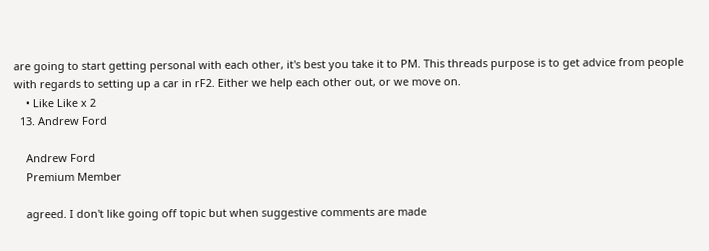are going to start getting personal with each other, it's best you take it to PM. This threads purpose is to get advice from people with regards to setting up a car in rF2. Either we help each other out, or we move on.
    • Like Like x 2
  13. Andrew Ford

    Andrew Ford
    Premium Member

    agreed. I don't like going off topic but when suggestive comments are made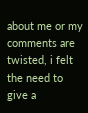about me or my comments are twisted, i felt the need to give a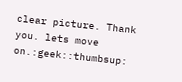clear picture. Thank you. lets move on.:geek::thumbsup: